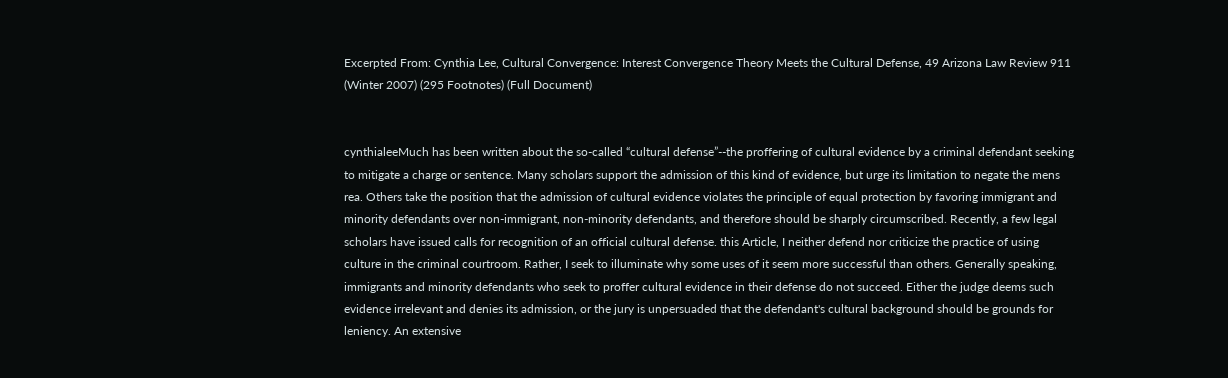Excerpted From: Cynthia Lee, Cultural Convergence: Interest Convergence Theory Meets the Cultural Defense, 49 Arizona Law Review 911 (Winter 2007) (295 Footnotes) (Full Document)


cynthialeeMuch has been written about the so-called “cultural defense”--the proffering of cultural evidence by a criminal defendant seeking to mitigate a charge or sentence. Many scholars support the admission of this kind of evidence, but urge its limitation to negate the mens rea. Others take the position that the admission of cultural evidence violates the principle of equal protection by favoring immigrant and minority defendants over non-immigrant, non-minority defendants, and therefore should be sharply circumscribed. Recently, a few legal scholars have issued calls for recognition of an official cultural defense. this Article, I neither defend nor criticize the practice of using culture in the criminal courtroom. Rather, I seek to illuminate why some uses of it seem more successful than others. Generally speaking, immigrants and minority defendants who seek to proffer cultural evidence in their defense do not succeed. Either the judge deems such evidence irrelevant and denies its admission, or the jury is unpersuaded that the defendant's cultural background should be grounds for leniency. An extensive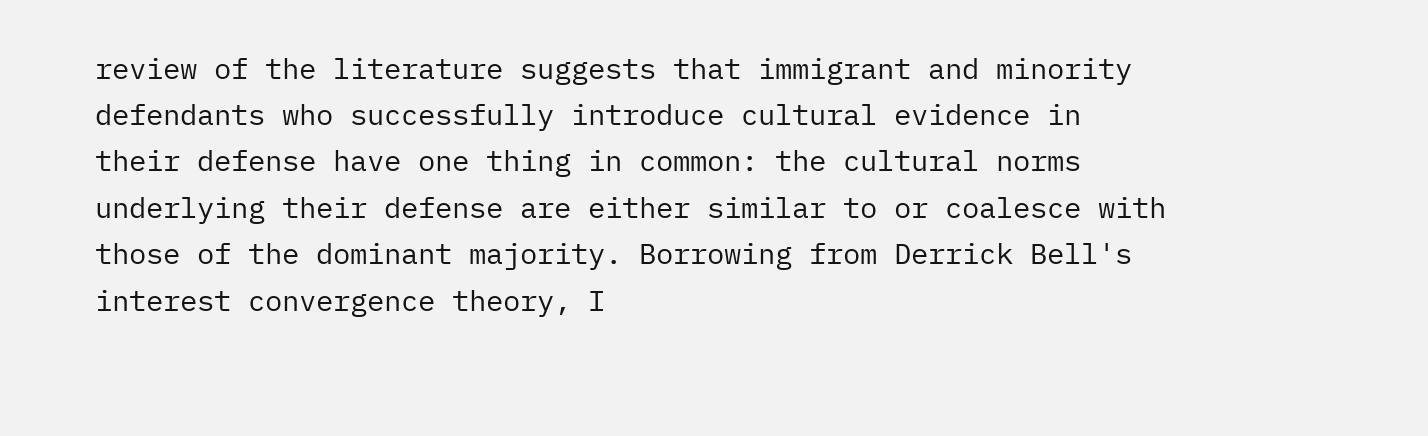review of the literature suggests that immigrant and minority defendants who successfully introduce cultural evidence in their defense have one thing in common: the cultural norms underlying their defense are either similar to or coalesce with those of the dominant majority. Borrowing from Derrick Bell's interest convergence theory, I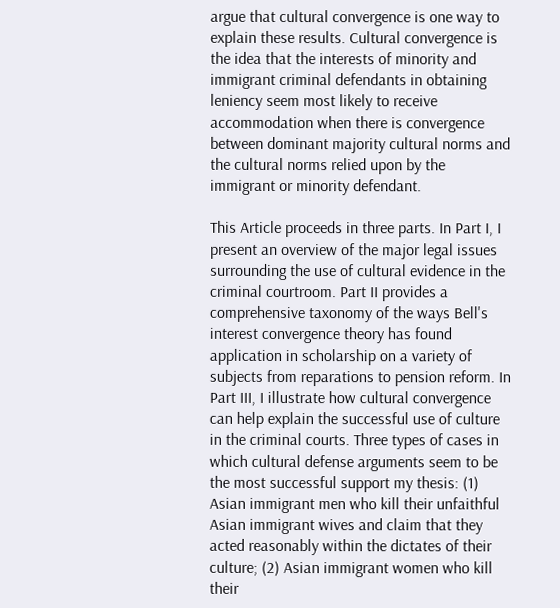argue that cultural convergence is one way to explain these results. Cultural convergence is the idea that the interests of minority and immigrant criminal defendants in obtaining leniency seem most likely to receive accommodation when there is convergence between dominant majority cultural norms and the cultural norms relied upon by the immigrant or minority defendant.

This Article proceeds in three parts. In Part I, I present an overview of the major legal issues surrounding the use of cultural evidence in the criminal courtroom. Part II provides a comprehensive taxonomy of the ways Bell's interest convergence theory has found application in scholarship on a variety of subjects from reparations to pension reform. In Part III, I illustrate how cultural convergence can help explain the successful use of culture in the criminal courts. Three types of cases in which cultural defense arguments seem to be the most successful support my thesis: (1) Asian immigrant men who kill their unfaithful Asian immigrant wives and claim that they acted reasonably within the dictates of their culture; (2) Asian immigrant women who kill their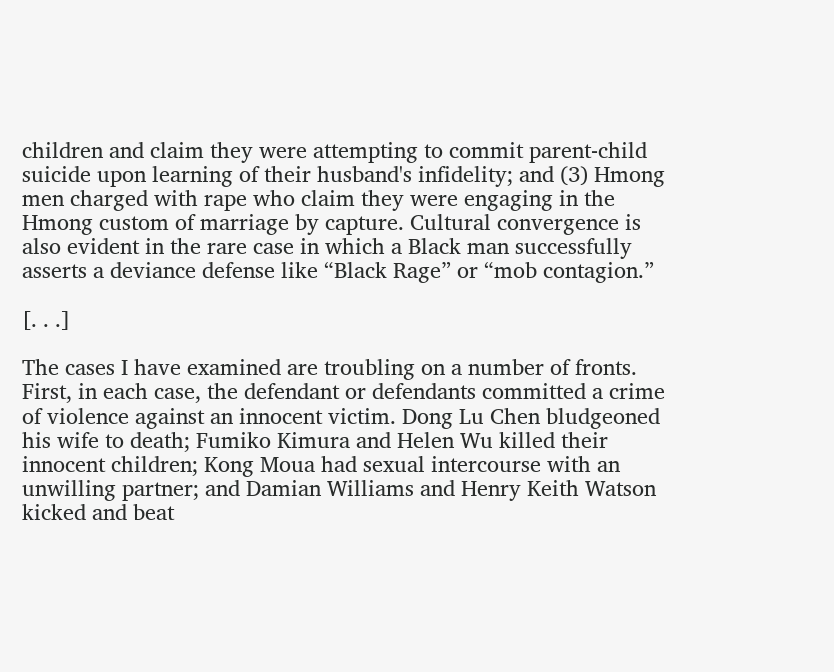children and claim they were attempting to commit parent-child suicide upon learning of their husband's infidelity; and (3) Hmong men charged with rape who claim they were engaging in the Hmong custom of marriage by capture. Cultural convergence is also evident in the rare case in which a Black man successfully asserts a deviance defense like “Black Rage” or “mob contagion.”

[. . .]

The cases I have examined are troubling on a number of fronts. First, in each case, the defendant or defendants committed a crime of violence against an innocent victim. Dong Lu Chen bludgeoned his wife to death; Fumiko Kimura and Helen Wu killed their innocent children; Kong Moua had sexual intercourse with an unwilling partner; and Damian Williams and Henry Keith Watson kicked and beat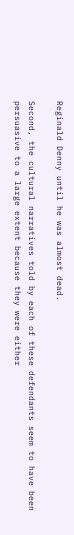Reginald Denny until he was almost dead.

Second, the cultural narratives told by each of these defendants seem to have been persuasive to a large extent because they were either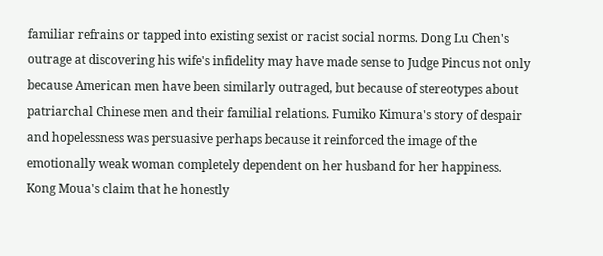familiar refrains or tapped into existing sexist or racist social norms. Dong Lu Chen's outrage at discovering his wife's infidelity may have made sense to Judge Pincus not only because American men have been similarly outraged, but because of stereotypes about patriarchal Chinese men and their familial relations. Fumiko Kimura's story of despair and hopelessness was persuasive perhaps because it reinforced the image of the emotionally weak woman completely dependent on her husband for her happiness. Kong Moua's claim that he honestly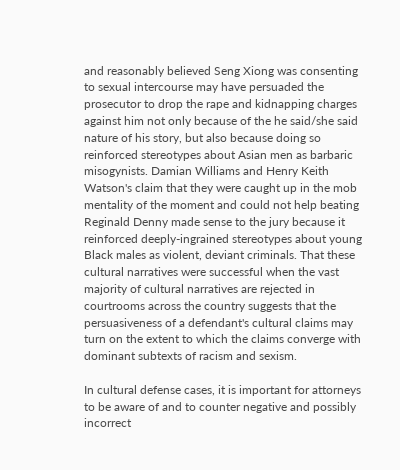and reasonably believed Seng Xiong was consenting to sexual intercourse may have persuaded the prosecutor to drop the rape and kidnapping charges against him not only because of the he said/she said nature of his story, but also because doing so reinforced stereotypes about Asian men as barbaric misogynists. Damian Williams and Henry Keith Watson's claim that they were caught up in the mob mentality of the moment and could not help beating Reginald Denny made sense to the jury because it reinforced deeply-ingrained stereotypes about young Black males as violent, deviant criminals. That these cultural narratives were successful when the vast majority of cultural narratives are rejected in courtrooms across the country suggests that the persuasiveness of a defendant's cultural claims may turn on the extent to which the claims converge with dominant subtexts of racism and sexism.

In cultural defense cases, it is important for attorneys to be aware of and to counter negative and possibly incorrect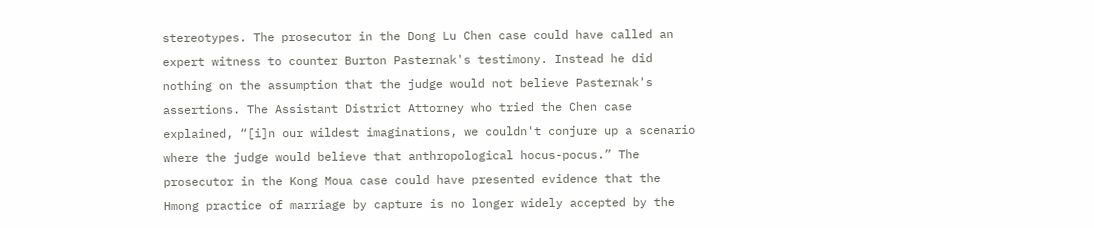stereotypes. The prosecutor in the Dong Lu Chen case could have called an expert witness to counter Burton Pasternak's testimony. Instead he did nothing on the assumption that the judge would not believe Pasternak's assertions. The Assistant District Attorney who tried the Chen case explained, “[i]n our wildest imaginations, we couldn't conjure up a scenario where the judge would believe that anthropological hocus-pocus.” The prosecutor in the Kong Moua case could have presented evidence that the Hmong practice of marriage by capture is no longer widely accepted by the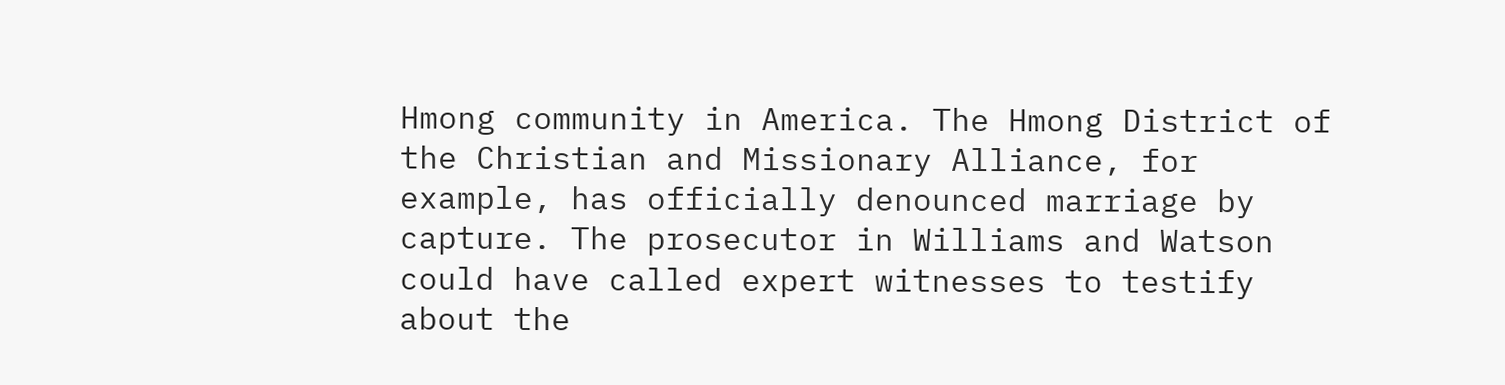Hmong community in America. The Hmong District of the Christian and Missionary Alliance, for example, has officially denounced marriage by capture. The prosecutor in Williams and Watson could have called expert witnesses to testify about the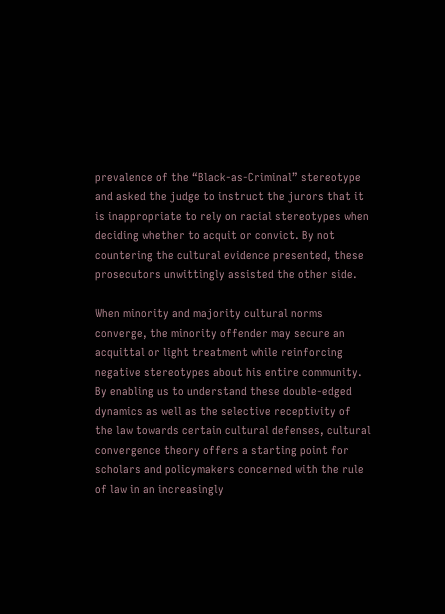prevalence of the “Black-as-Criminal” stereotype and asked the judge to instruct the jurors that it is inappropriate to rely on racial stereotypes when deciding whether to acquit or convict. By not countering the cultural evidence presented, these prosecutors unwittingly assisted the other side.

When minority and majority cultural norms converge, the minority offender may secure an acquittal or light treatment while reinforcing negative stereotypes about his entire community. By enabling us to understand these double-edged dynamics as well as the selective receptivity of the law towards certain cultural defenses, cultural convergence theory offers a starting point for scholars and policymakers concerned with the rule of law in an increasingly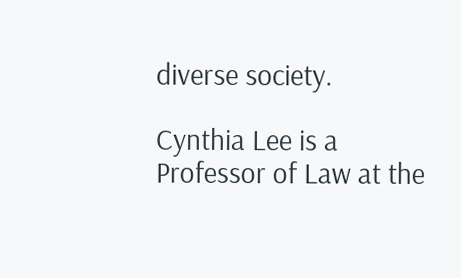diverse society.

Cynthia Lee is a Professor of Law at the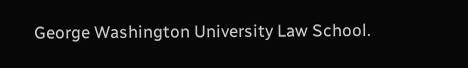George Washington University Law School.